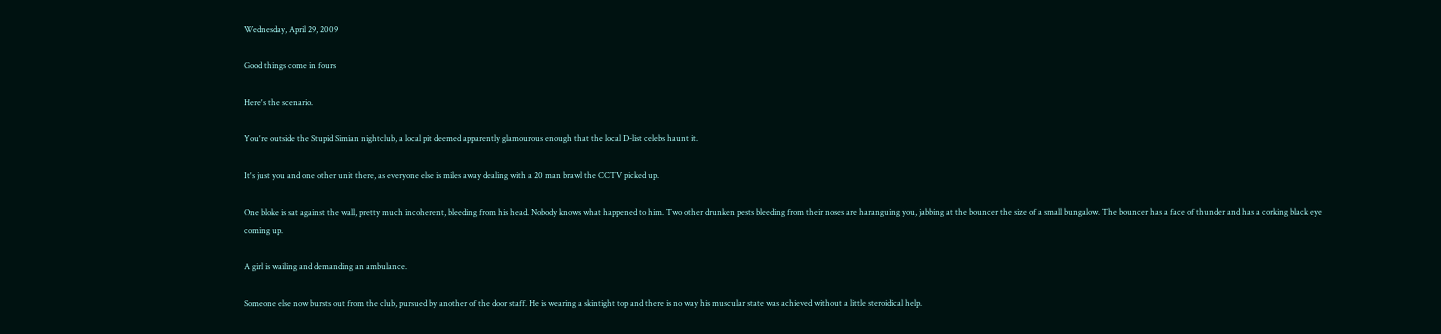Wednesday, April 29, 2009

Good things come in fours

Here's the scenario.

You're outside the Stupid Simian nightclub, a local pit deemed apparently glamourous enough that the local D-list celebs haunt it.

It's just you and one other unit there, as everyone else is miles away dealing with a 20 man brawl the CCTV picked up.

One bloke is sat against the wall, pretty much incoherent, bleeding from his head. Nobody knows what happened to him. Two other drunken pests bleeding from their noses are haranguing you, jabbing at the bouncer the size of a small bungalow. The bouncer has a face of thunder and has a corking black eye coming up.

A girl is wailing and demanding an ambulance.

Someone else now bursts out from the club, pursued by another of the door staff. He is wearing a skintight top and there is no way his muscular state was achieved without a little steroidical help.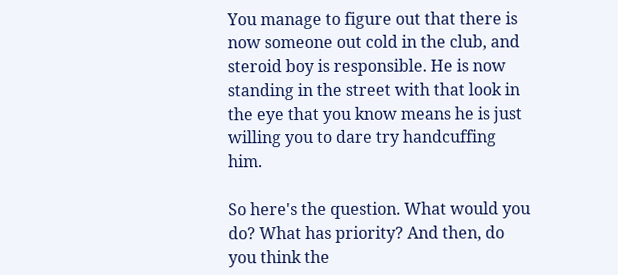You manage to figure out that there is now someone out cold in the club, and steroid boy is responsible. He is now standing in the street with that look in the eye that you know means he is just willing you to dare try handcuffing him.

So here's the question. What would you do? What has priority? And then, do you think the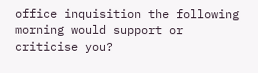office inquisition the following morning would support or criticise you?